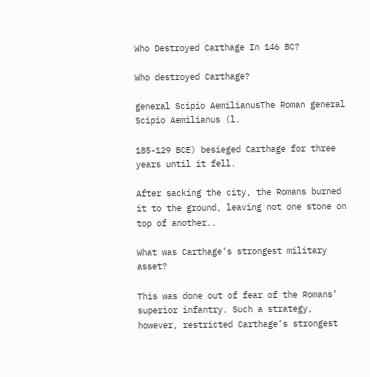Who Destroyed Carthage In 146 BC?

Who destroyed Carthage?

general Scipio AemilianusThe Roman general Scipio Aemilianus (l.

185-129 BCE) besieged Carthage for three years until it fell.

After sacking the city, the Romans burned it to the ground, leaving not one stone on top of another..

What was Carthage’s strongest military asset?

This was done out of fear of the Romans’ superior infantry. Such a strategy, however, restricted Carthage’s strongest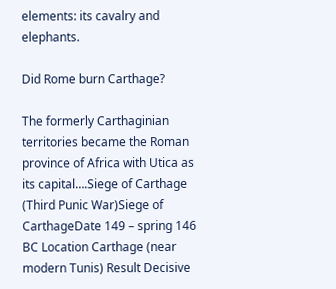elements: its cavalry and elephants.

Did Rome burn Carthage?

The formerly Carthaginian territories became the Roman province of Africa with Utica as its capital….Siege of Carthage (Third Punic War)Siege of CarthageDate 149 – spring 146 BC Location Carthage (near modern Tunis) Result Decisive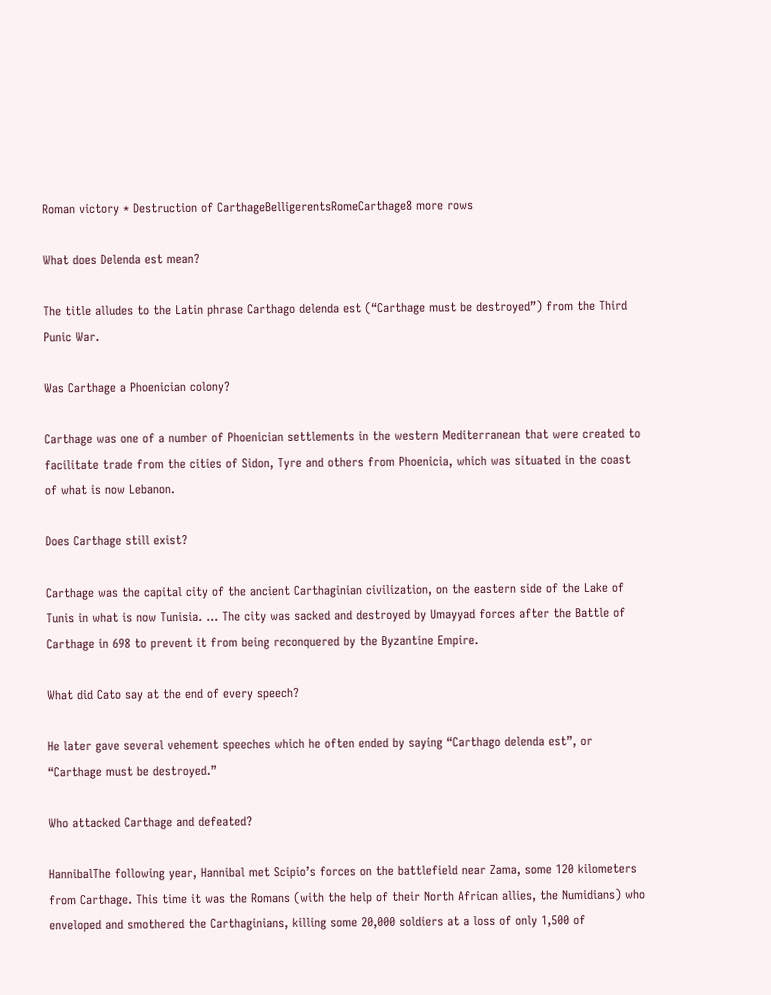Roman victory * Destruction of CarthageBelligerentsRomeCarthage8 more rows

What does Delenda est mean?

The title alludes to the Latin phrase Carthago delenda est (“Carthage must be destroyed”) from the Third Punic War.

Was Carthage a Phoenician colony?

Carthage was one of a number of Phoenician settlements in the western Mediterranean that were created to facilitate trade from the cities of Sidon, Tyre and others from Phoenicia, which was situated in the coast of what is now Lebanon.

Does Carthage still exist?

Carthage was the capital city of the ancient Carthaginian civilization, on the eastern side of the Lake of Tunis in what is now Tunisia. … The city was sacked and destroyed by Umayyad forces after the Battle of Carthage in 698 to prevent it from being reconquered by the Byzantine Empire.

What did Cato say at the end of every speech?

He later gave several vehement speeches which he often ended by saying “Carthago delenda est”, or “Carthage must be destroyed.”

Who attacked Carthage and defeated?

HannibalThe following year, Hannibal met Scipio’s forces on the battlefield near Zama, some 120 kilometers from Carthage. This time it was the Romans (with the help of their North African allies, the Numidians) who enveloped and smothered the Carthaginians, killing some 20,000 soldiers at a loss of only 1,500 of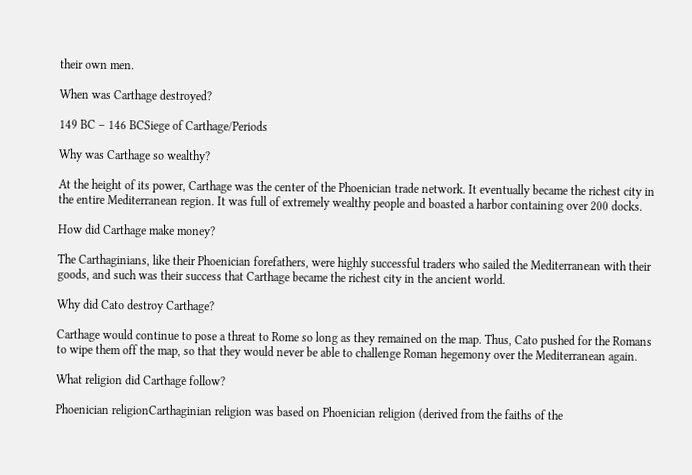their own men.

When was Carthage destroyed?

149 BC – 146 BCSiege of Carthage/Periods

Why was Carthage so wealthy?

At the height of its power, Carthage was the center of the Phoenician trade network. It eventually became the richest city in the entire Mediterranean region. It was full of extremely wealthy people and boasted a harbor containing over 200 docks.

How did Carthage make money?

The Carthaginians, like their Phoenician forefathers, were highly successful traders who sailed the Mediterranean with their goods, and such was their success that Carthage became the richest city in the ancient world.

Why did Cato destroy Carthage?

Carthage would continue to pose a threat to Rome so long as they remained on the map. Thus, Cato pushed for the Romans to wipe them off the map, so that they would never be able to challenge Roman hegemony over the Mediterranean again.

What religion did Carthage follow?

Phoenician religionCarthaginian religion was based on Phoenician religion (derived from the faiths of the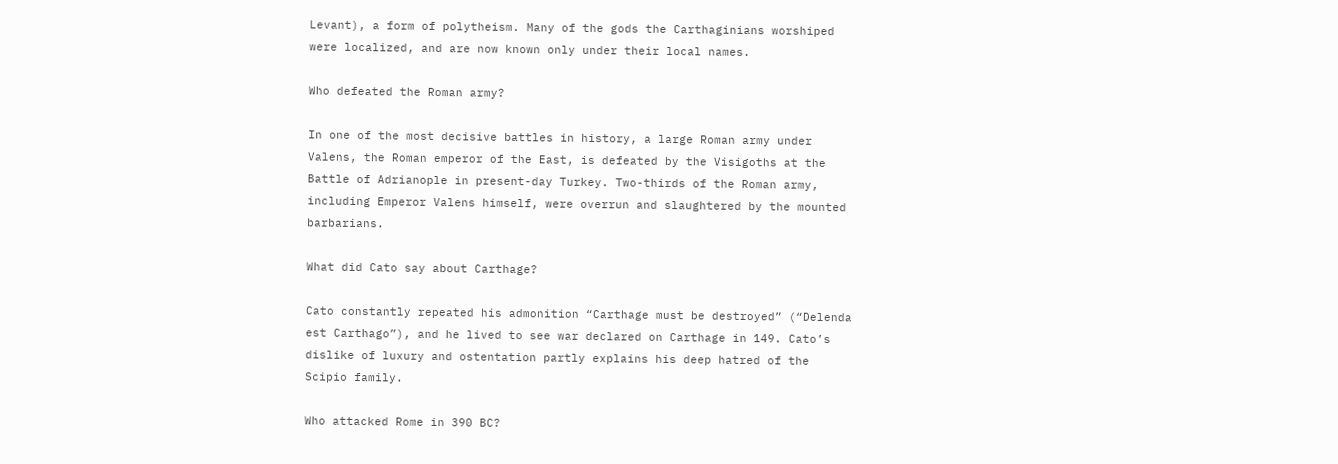Levant), a form of polytheism. Many of the gods the Carthaginians worshiped were localized, and are now known only under their local names.

Who defeated the Roman army?

In one of the most decisive battles in history, a large Roman army under Valens, the Roman emperor of the East, is defeated by the Visigoths at the Battle of Adrianople in present-day Turkey. Two-thirds of the Roman army, including Emperor Valens himself, were overrun and slaughtered by the mounted barbarians.

What did Cato say about Carthage?

Cato constantly repeated his admonition “Carthage must be destroyed” (“Delenda est Carthago”), and he lived to see war declared on Carthage in 149. Cato’s dislike of luxury and ostentation partly explains his deep hatred of the Scipio family.

Who attacked Rome in 390 BC?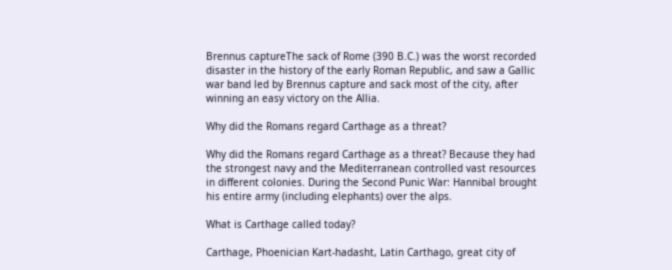Brennus captureThe sack of Rome (390 B.C.) was the worst recorded disaster in the history of the early Roman Republic, and saw a Gallic war band led by Brennus capture and sack most of the city, after winning an easy victory on the Allia.

Why did the Romans regard Carthage as a threat?

Why did the Romans regard Carthage as a threat? Because they had the strongest navy and the Mediterranean controlled vast resources in different colonies. During the Second Punic War: Hannibal brought his entire army (including elephants) over the alps.

What is Carthage called today?

Carthage, Phoenician Kart-hadasht, Latin Carthago, great city of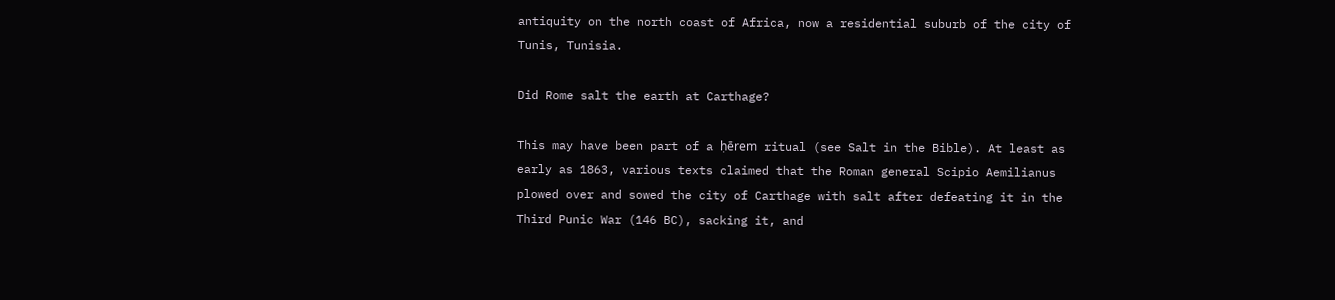antiquity on the north coast of Africa, now a residential suburb of the city of Tunis, Tunisia.

Did Rome salt the earth at Carthage?

This may have been part of a ḥērem ritual (see Salt in the Bible). At least as early as 1863, various texts claimed that the Roman general Scipio Aemilianus plowed over and sowed the city of Carthage with salt after defeating it in the Third Punic War (146 BC), sacking it, and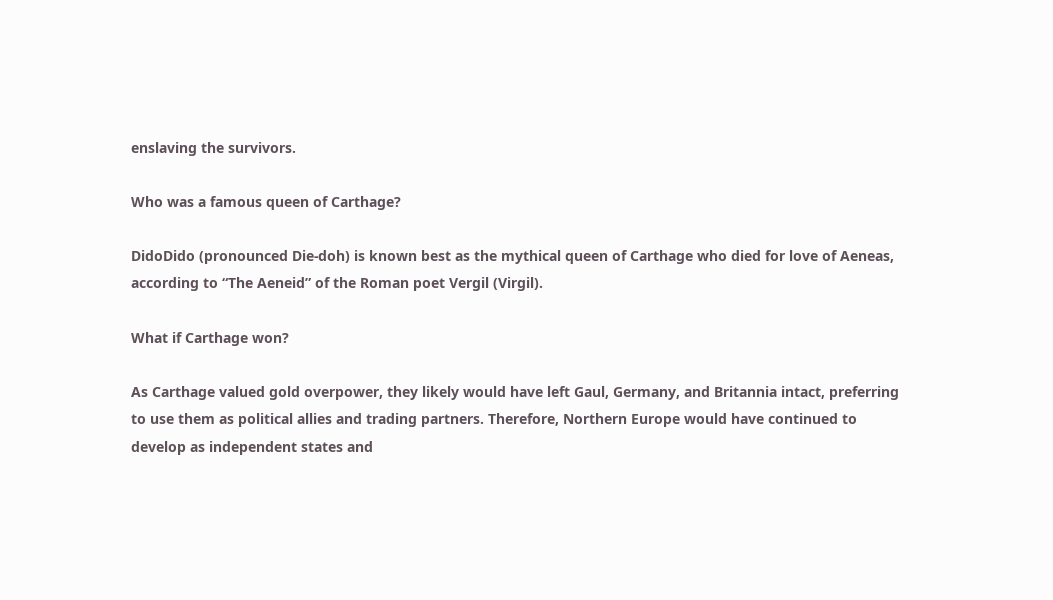enslaving the survivors.

Who was a famous queen of Carthage?

DidoDido (pronounced Die-doh) is known best as the mythical queen of Carthage who died for love of Aeneas, according to “The Aeneid” of the Roman poet Vergil (Virgil).

What if Carthage won?

As Carthage valued gold overpower, they likely would have left Gaul, Germany, and Britannia intact, preferring to use them as political allies and trading partners. Therefore, Northern Europe would have continued to develop as independent states and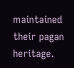maintained their pagan heritage.